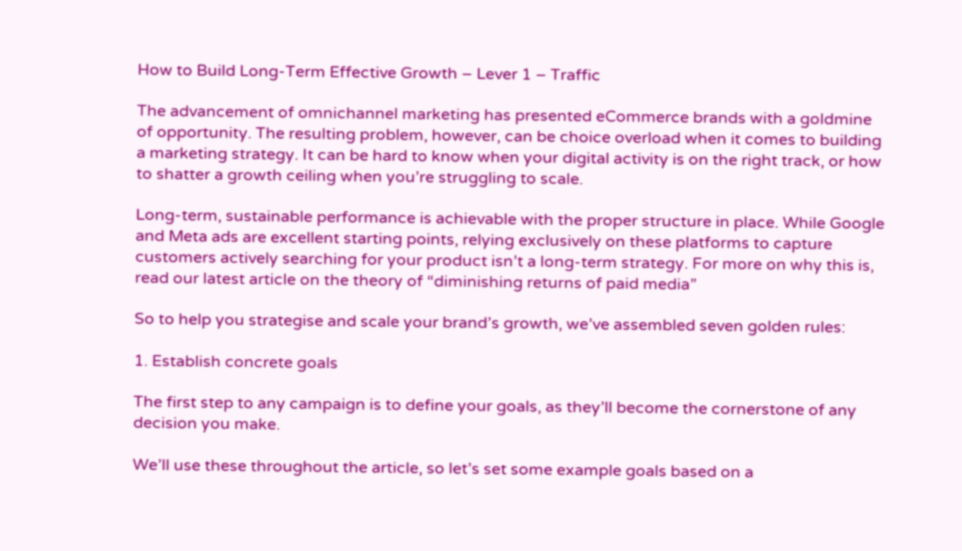How to Build Long-Term Effective Growth – Lever 1 – Traffic

The advancement of omnichannel marketing has presented eCommerce brands with a goldmine of opportunity. The resulting problem, however, can be choice overload when it comes to building a marketing strategy. It can be hard to know when your digital activity is on the right track, or how to shatter a growth ceiling when you’re struggling to scale.

Long-term, sustainable performance is achievable with the proper structure in place. While Google and Meta ads are excellent starting points, relying exclusively on these platforms to capture customers actively searching for your product isn’t a long-term strategy. For more on why this is, read our latest article on the theory of “diminishing returns of paid media”

So to help you strategise and scale your brand’s growth, we’ve assembled seven golden rules:

1. Establish concrete goals

The first step to any campaign is to define your goals, as they’ll become the cornerstone of any decision you make.

We’ll use these throughout the article, so let’s set some example goals based on a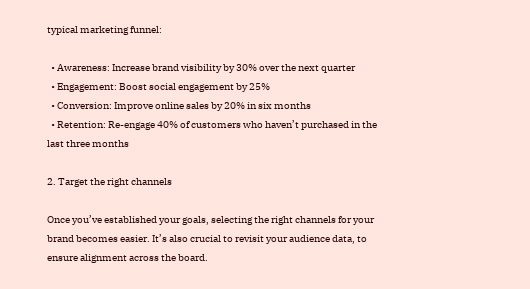typical marketing funnel:

  • Awareness: Increase brand visibility by 30% over the next quarter
  • Engagement: Boost social engagement by 25%
  • Conversion: Improve online sales by 20% in six months
  • Retention: Re-engage 40% of customers who haven’t purchased in the last three months

2. Target the right channels

Once you’ve established your goals, selecting the right channels for your brand becomes easier. It’s also crucial to revisit your audience data, to ensure alignment across the board.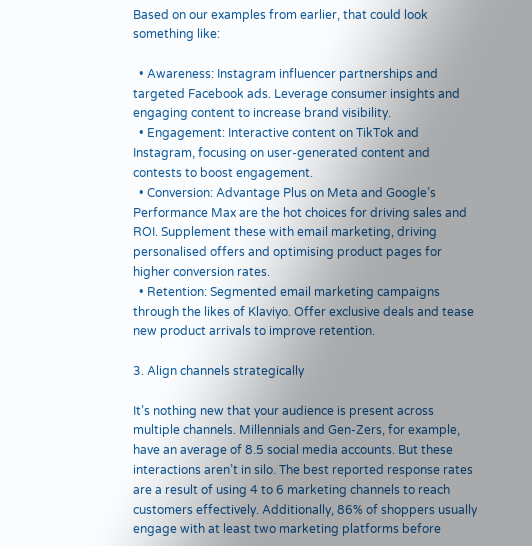Based on our examples from earlier, that could look something like:

  • Awareness: Instagram influencer partnerships and targeted Facebook ads. Leverage consumer insights and engaging content to increase brand visibility.
  • Engagement: Interactive content on TikTok and Instagram, focusing on user-generated content and contests to boost engagement.
  • Conversion: Advantage Plus on Meta and Google’s Performance Max are the hot choices for driving sales and ROI. Supplement these with email marketing, driving personalised offers and optimising product pages for higher conversion rates.
  • Retention: Segmented email marketing campaigns through the likes of Klaviyo. Offer exclusive deals and tease new product arrivals to improve retention.

3. Align channels strategically

It’s nothing new that your audience is present across multiple channels. Millennials and Gen-Zers, for example, have an average of 8.5 social media accounts. But these interactions aren’t in silo. The best reported response rates are a result of using 4 to 6 marketing channels to reach customers effectively. Additionally, 86% of shoppers usually engage with at least two marketing platforms before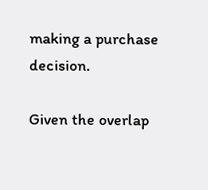making a purchase decision.

Given the overlap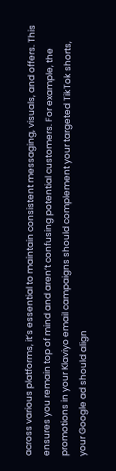across various platforms, it’s essential to maintain consistent messaging, visuals, and offers. This ensures you remain top of mind and aren’t confusing potential customers. For example, the promotions in your Klaviyo email campaigns should complement your targeted TikTok shorts, your Google ad should align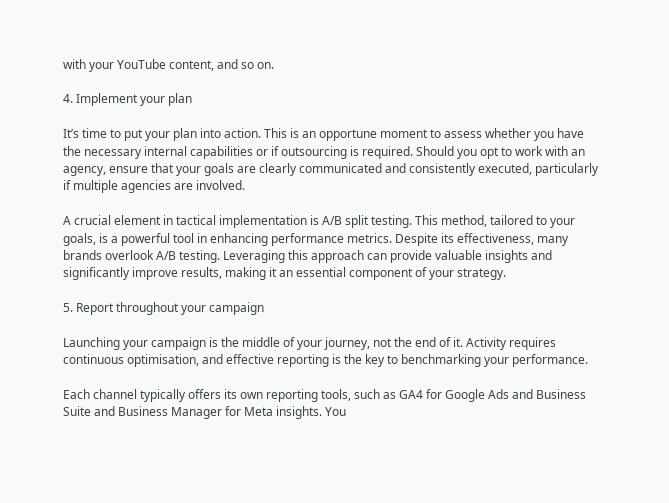with your YouTube content, and so on.

4. Implement your plan

It’s time to put your plan into action. This is an opportune moment to assess whether you have the necessary internal capabilities or if outsourcing is required. Should you opt to work with an agency, ensure that your goals are clearly communicated and consistently executed, particularly if multiple agencies are involved.

A crucial element in tactical implementation is A/B split testing. This method, tailored to your goals, is a powerful tool in enhancing performance metrics. Despite its effectiveness, many brands overlook A/B testing. Leveraging this approach can provide valuable insights and significantly improve results, making it an essential component of your strategy.

5. Report throughout your campaign

Launching your campaign is the middle of your journey, not the end of it. Activity requires continuous optimisation, and effective reporting is the key to benchmarking your performance.

Each channel typically offers its own reporting tools, such as GA4 for Google Ads and Business Suite and Business Manager for Meta insights. You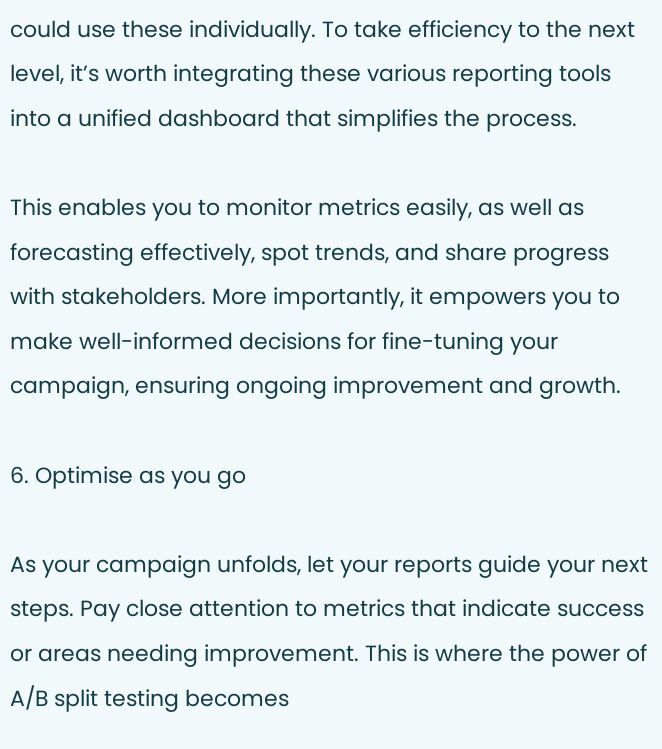could use these individually. To take efficiency to the next level, it’s worth integrating these various reporting tools into a unified dashboard that simplifies the process.

This enables you to monitor metrics easily, as well as forecasting effectively, spot trends, and share progress with stakeholders. More importantly, it empowers you to make well-informed decisions for fine-tuning your campaign, ensuring ongoing improvement and growth.

6. Optimise as you go

As your campaign unfolds, let your reports guide your next steps. Pay close attention to metrics that indicate success or areas needing improvement. This is where the power of A/B split testing becomes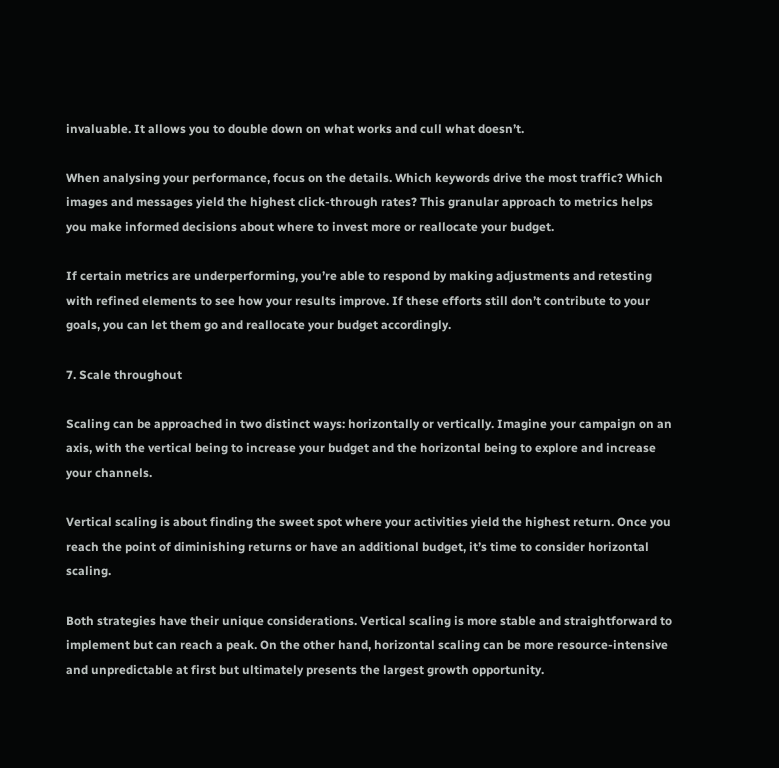invaluable. It allows you to double down on what works and cull what doesn’t.

When analysing your performance, focus on the details. Which keywords drive the most traffic? Which images and messages yield the highest click-through rates? This granular approach to metrics helps you make informed decisions about where to invest more or reallocate your budget.

If certain metrics are underperforming, you’re able to respond by making adjustments and retesting with refined elements to see how your results improve. If these efforts still don’t contribute to your goals, you can let them go and reallocate your budget accordingly.

7. Scale throughout

Scaling can be approached in two distinct ways: horizontally or vertically. Imagine your campaign on an axis, with the vertical being to increase your budget and the horizontal being to explore and increase your channels.

Vertical scaling is about finding the sweet spot where your activities yield the highest return. Once you reach the point of diminishing returns or have an additional budget, it’s time to consider horizontal scaling.

Both strategies have their unique considerations. Vertical scaling is more stable and straightforward to implement but can reach a peak. On the other hand, horizontal scaling can be more resource-intensive and unpredictable at first but ultimately presents the largest growth opportunity.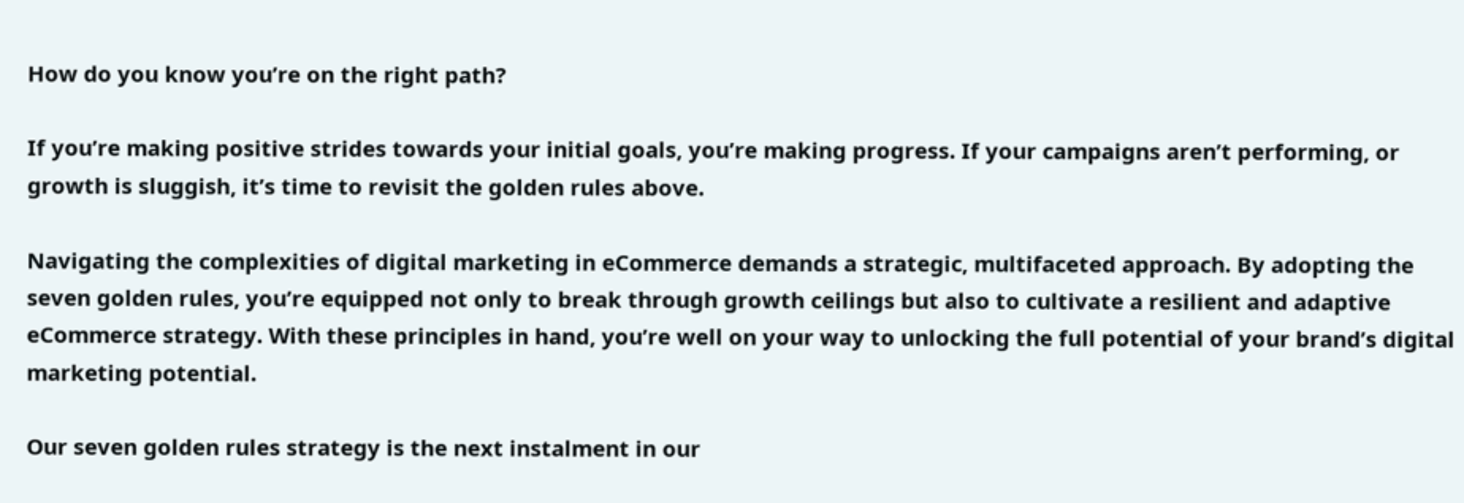How do you know you’re on the right path?

If you’re making positive strides towards your initial goals, you’re making progress. If your campaigns aren’t performing, or growth is sluggish, it’s time to revisit the golden rules above.

Navigating the complexities of digital marketing in eCommerce demands a strategic, multifaceted approach. By adopting the seven golden rules, you’re equipped not only to break through growth ceilings but also to cultivate a resilient and adaptive eCommerce strategy. With these principles in hand, you’re well on your way to unlocking the full potential of your brand’s digital marketing potential.

Our seven golden rules strategy is the next instalment in our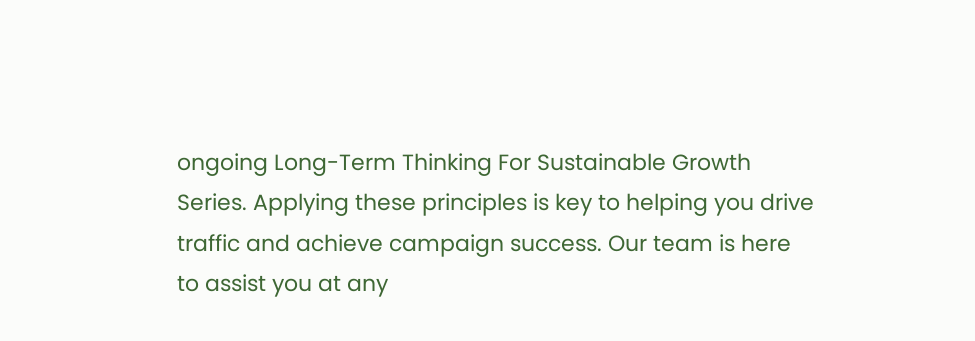ongoing Long-Term Thinking For Sustainable Growth Series. Applying these principles is key to helping you drive traffic and achieve campaign success. Our team is here to assist you at any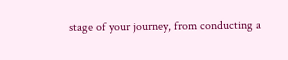stage of your journey, from conducting a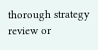thorough strategy review or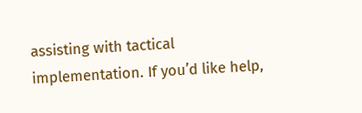assisting with tactical implementation. If you’d like help,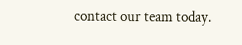contact our team today.